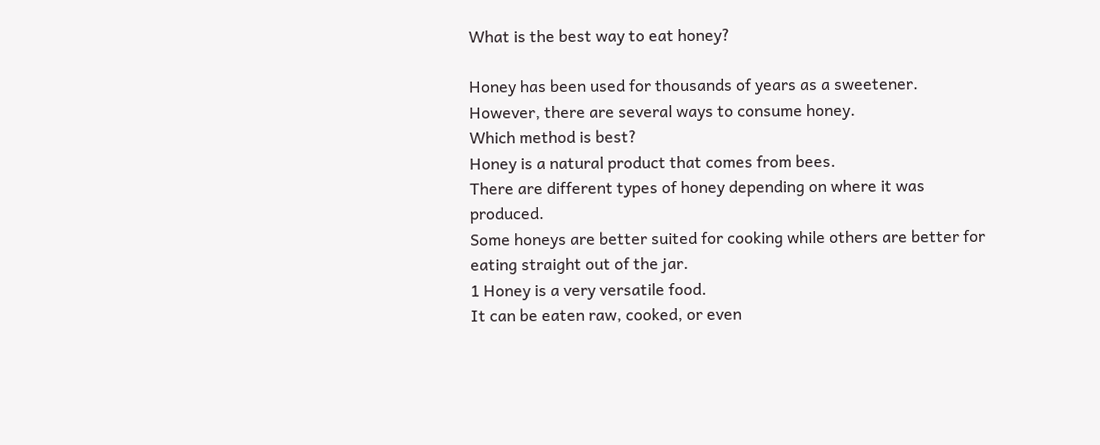What is the best way to eat honey?

Honey has been used for thousands of years as a sweetener.
However, there are several ways to consume honey.
Which method is best?
Honey is a natural product that comes from bees.
There are different types of honey depending on where it was produced.
Some honeys are better suited for cooking while others are better for eating straight out of the jar.
1 Honey is a very versatile food.
It can be eaten raw, cooked, or even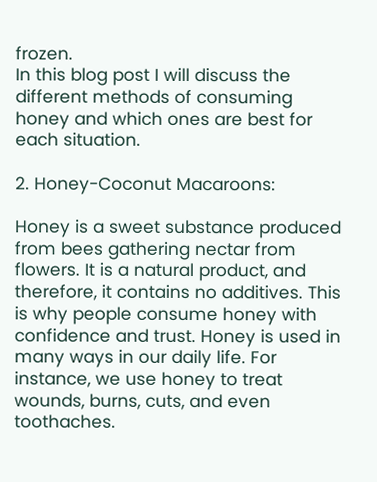frozen.
In this blog post I will discuss the different methods of consuming honey and which ones are best for each situation.

2. Honey-Coconut Macaroons:

Honey is a sweet substance produced from bees gathering nectar from flowers. It is a natural product, and therefore, it contains no additives. This is why people consume honey with confidence and trust. Honey is used in many ways in our daily life. For instance, we use honey to treat wounds, burns, cuts, and even toothaches.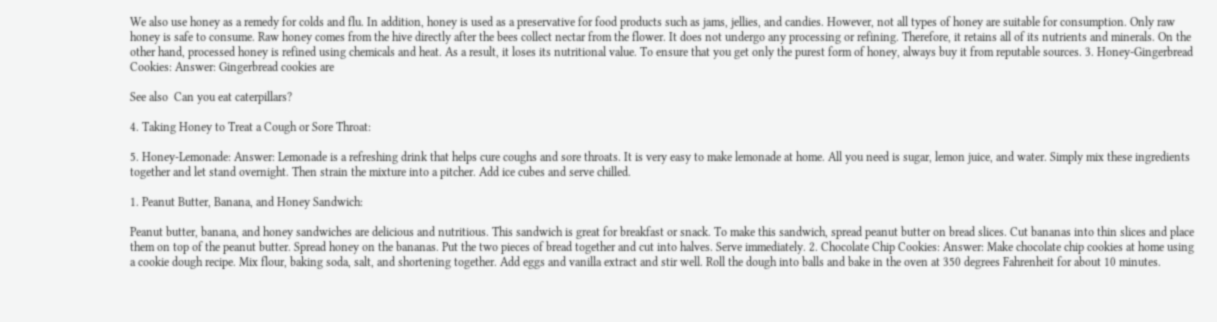We also use honey as a remedy for colds and flu. In addition, honey is used as a preservative for food products such as jams, jellies, and candies. However, not all types of honey are suitable for consumption. Only raw honey is safe to consume. Raw honey comes from the hive directly after the bees collect nectar from the flower. It does not undergo any processing or refining. Therefore, it retains all of its nutrients and minerals. On the other hand, processed honey is refined using chemicals and heat. As a result, it loses its nutritional value. To ensure that you get only the purest form of honey, always buy it from reputable sources. 3. Honey-Gingerbread Cookies: Answer: Gingerbread cookies are

See also  Can you eat caterpillars?

4. Taking Honey to Treat a Cough or Sore Throat:

5. Honey-Lemonade: Answer: Lemonade is a refreshing drink that helps cure coughs and sore throats. It is very easy to make lemonade at home. All you need is sugar, lemon juice, and water. Simply mix these ingredients together and let stand overnight. Then strain the mixture into a pitcher. Add ice cubes and serve chilled.

1. Peanut Butter, Banana, and Honey Sandwich:

Peanut butter, banana, and honey sandwiches are delicious and nutritious. This sandwich is great for breakfast or snack. To make this sandwich, spread peanut butter on bread slices. Cut bananas into thin slices and place them on top of the peanut butter. Spread honey on the bananas. Put the two pieces of bread together and cut into halves. Serve immediately. 2. Chocolate Chip Cookies: Answer: Make chocolate chip cookies at home using a cookie dough recipe. Mix flour, baking soda, salt, and shortening together. Add eggs and vanilla extract and stir well. Roll the dough into balls and bake in the oven at 350 degrees Fahrenheit for about 10 minutes.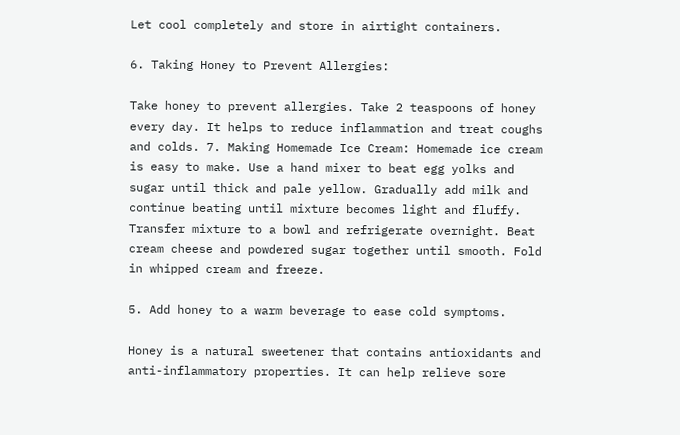Let cool completely and store in airtight containers.

6. Taking Honey to Prevent Allergies:

Take honey to prevent allergies. Take 2 teaspoons of honey every day. It helps to reduce inflammation and treat coughs and colds. 7. Making Homemade Ice Cream: Homemade ice cream is easy to make. Use a hand mixer to beat egg yolks and sugar until thick and pale yellow. Gradually add milk and continue beating until mixture becomes light and fluffy. Transfer mixture to a bowl and refrigerate overnight. Beat cream cheese and powdered sugar together until smooth. Fold in whipped cream and freeze.

5. Add honey to a warm beverage to ease cold symptoms.

Honey is a natural sweetener that contains antioxidants and anti-inflammatory properties. It can help relieve sore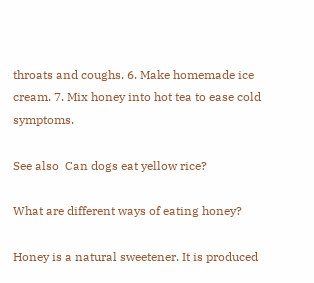throats and coughs. 6. Make homemade ice cream. 7. Mix honey into hot tea to ease cold symptoms.

See also  Can dogs eat yellow rice?

What are different ways of eating honey?

Honey is a natural sweetener. It is produced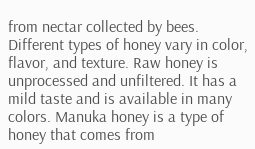from nectar collected by bees. Different types of honey vary in color, flavor, and texture. Raw honey is unprocessed and unfiltered. It has a mild taste and is available in many colors. Manuka honey is a type of honey that comes from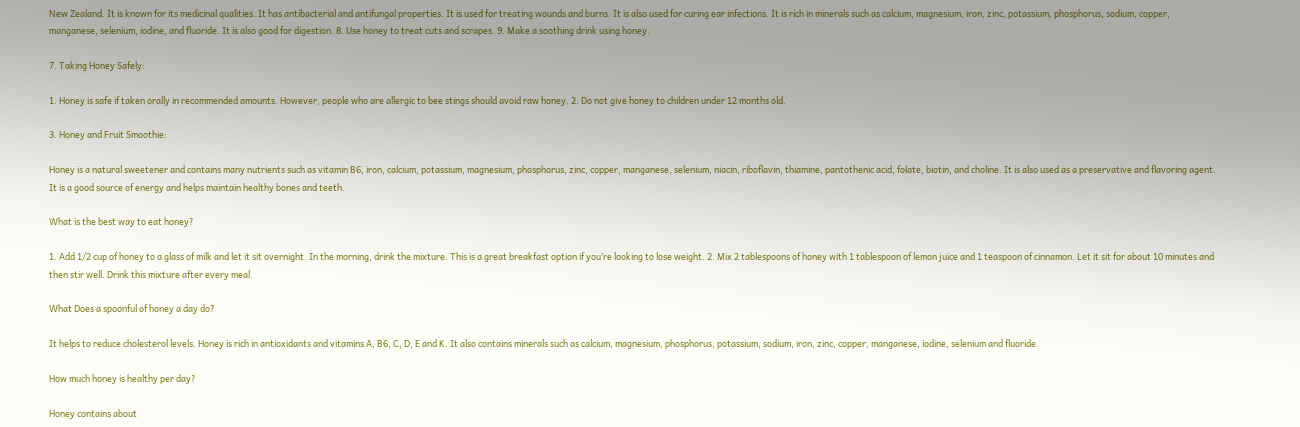New Zealand. It is known for its medicinal qualities. It has antibacterial and antifungal properties. It is used for treating wounds and burns. It is also used for curing ear infections. It is rich in minerals such as calcium, magnesium, iron, zinc, potassium, phosphorus, sodium, copper, manganese, selenium, iodine, and fluoride. It is also good for digestion. 8. Use honey to treat cuts and scrapes. 9. Make a soothing drink using honey.

7. Taking Honey Safely:

1. Honey is safe if taken orally in recommended amounts. However, people who are allergic to bee stings should avoid raw honey. 2. Do not give honey to children under 12 months old.

3. Honey and Fruit Smoothie:

Honey is a natural sweetener and contains many nutrients such as vitamin B6, iron, calcium, potassium, magnesium, phosphorus, zinc, copper, manganese, selenium, niacin, riboflavin, thiamine, pantothenic acid, folate, biotin, and choline. It is also used as a preservative and flavoring agent. It is a good source of energy and helps maintain healthy bones and teeth.

What is the best way to eat honey?

1. Add 1/2 cup of honey to a glass of milk and let it sit overnight. In the morning, drink the mixture. This is a great breakfast option if you’re looking to lose weight. 2. Mix 2 tablespoons of honey with 1 tablespoon of lemon juice and 1 teaspoon of cinnamon. Let it sit for about 10 minutes and then stir well. Drink this mixture after every meal.

What Does a spoonful of honey a day do?

It helps to reduce cholesterol levels. Honey is rich in antioxidants and vitamins A, B6, C, D, E and K. It also contains minerals such as calcium, magnesium, phosphorus, potassium, sodium, iron, zinc, copper, manganese, iodine, selenium and fluoride.

How much honey is healthy per day?

Honey contains about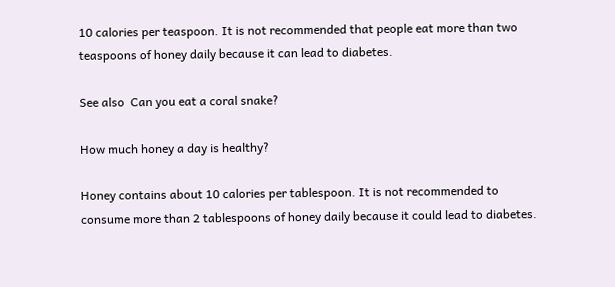10 calories per teaspoon. It is not recommended that people eat more than two teaspoons of honey daily because it can lead to diabetes.

See also  Can you eat a coral snake?

How much honey a day is healthy?

Honey contains about 10 calories per tablespoon. It is not recommended to consume more than 2 tablespoons of honey daily because it could lead to diabetes.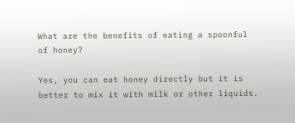What are the benefits of eating a spoonful of honey?

Yes, you can eat honey directly but it is better to mix it with milk or other liquids.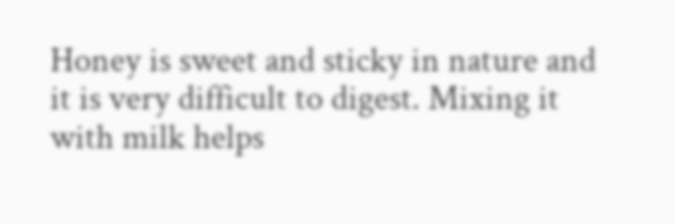Honey is sweet and sticky in nature and it is very difficult to digest. Mixing it with milk helps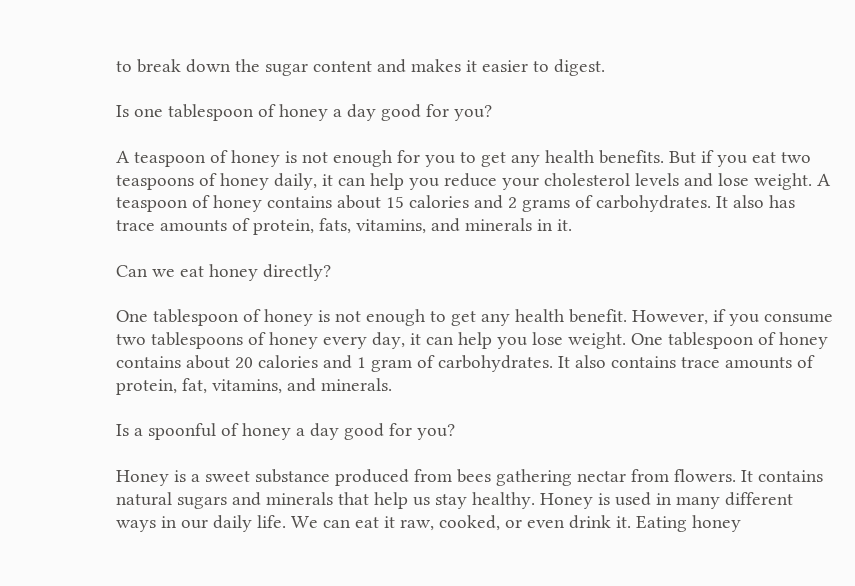to break down the sugar content and makes it easier to digest.

Is one tablespoon of honey a day good for you?

A teaspoon of honey is not enough for you to get any health benefits. But if you eat two teaspoons of honey daily, it can help you reduce your cholesterol levels and lose weight. A teaspoon of honey contains about 15 calories and 2 grams of carbohydrates. It also has trace amounts of protein, fats, vitamins, and minerals in it.

Can we eat honey directly?

One tablespoon of honey is not enough to get any health benefit. However, if you consume two tablespoons of honey every day, it can help you lose weight. One tablespoon of honey contains about 20 calories and 1 gram of carbohydrates. It also contains trace amounts of protein, fat, vitamins, and minerals.

Is a spoonful of honey a day good for you?

Honey is a sweet substance produced from bees gathering nectar from flowers. It contains natural sugars and minerals that help us stay healthy. Honey is used in many different ways in our daily life. We can eat it raw, cooked, or even drink it. Eating honey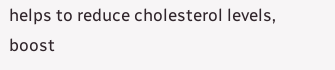helps to reduce cholesterol levels, boost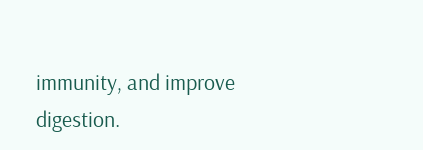immunity, and improve digestion.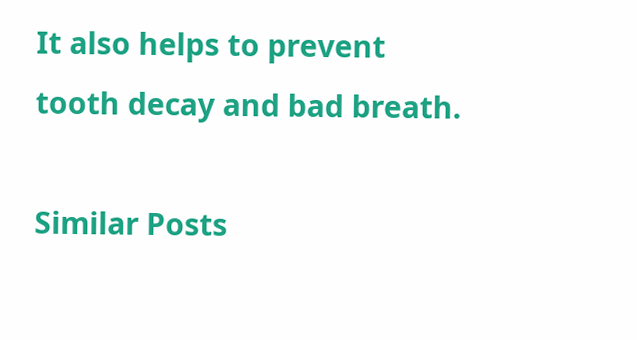It also helps to prevent tooth decay and bad breath.

Similar Posts